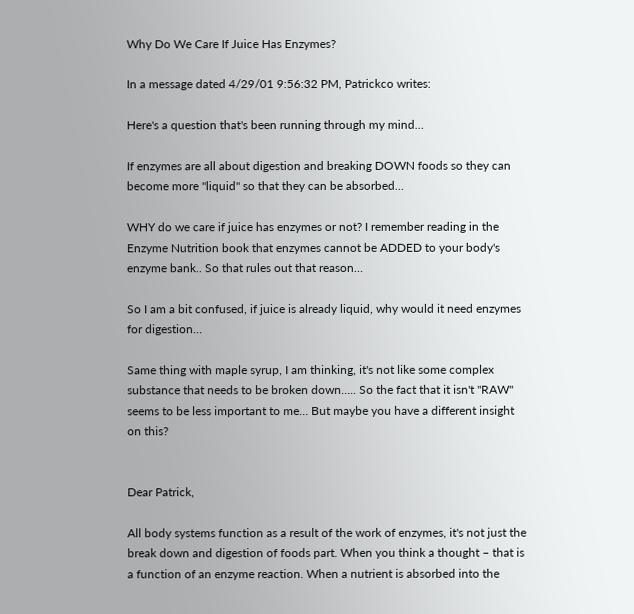Why Do We Care If Juice Has Enzymes?

In a message dated 4/29/01 9:56:32 PM, Patrickco writes:

Here's a question that's been running through my mind…

If enzymes are all about digestion and breaking DOWN foods so they can become more "liquid" so that they can be absorbed…

WHY do we care if juice has enzymes or not? I remember reading in the Enzyme Nutrition book that enzymes cannot be ADDED to your body's enzyme bank.. So that rules out that reason…

So I am a bit confused, if juice is already liquid, why would it need enzymes for digestion…

Same thing with maple syrup, I am thinking, it's not like some complex substance that needs to be broken down….. So the fact that it isn't "RAW" seems to be less important to me… But maybe you have a different insight on this?


Dear Patrick,

All body systems function as a result of the work of enzymes, it's not just the break down and digestion of foods part. When you think a thought – that is a function of an enzyme reaction. When a nutrient is absorbed into the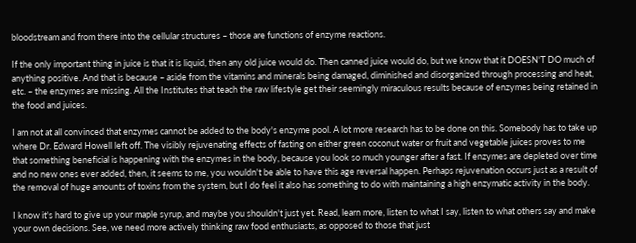bloodstream and from there into the cellular structures – those are functions of enzyme reactions.

If the only important thing in juice is that it is liquid, then any old juice would do. Then canned juice would do, but we know that it DOESN'T DO much of anything positive. And that is because – aside from the vitamins and minerals being damaged, diminished and disorganized through processing and heat, etc. – the enzymes are missing. All the Institutes that teach the raw lifestyle get their seemingly miraculous results because of enzymes being retained in the food and juices.

I am not at all convinced that enzymes cannot be added to the body's enzyme pool. A lot more research has to be done on this. Somebody has to take up where Dr. Edward Howell left off. The visibly rejuvenating effects of fasting on either green coconut water or fruit and vegetable juices proves to me that something beneficial is happening with the enzymes in the body, because you look so much younger after a fast. If enzymes are depleted over time and no new ones ever added, then, it seems to me, you wouldn't be able to have this age reversal happen. Perhaps rejuvenation occurs just as a result of the removal of huge amounts of toxins from the system, but I do feel it also has something to do with maintaining a high enzymatic activity in the body.

I know it's hard to give up your maple syrup, and maybe you shouldn't just yet. Read, learn more, listen to what I say, listen to what others say and make your own decisions. See, we need more actively thinking raw food enthusiasts, as opposed to those that just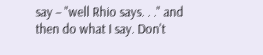say – "well Rhio says. . ." and then do what I say. Don't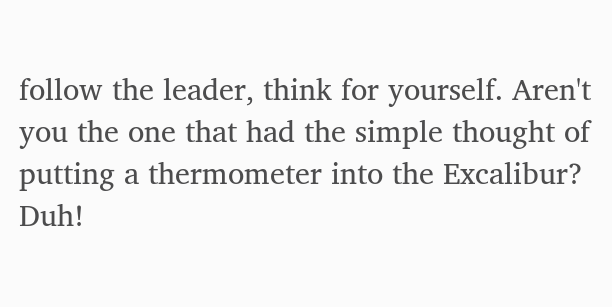follow the leader, think for yourself. Aren't you the one that had the simple thought of putting a thermometer into the Excalibur? Duh!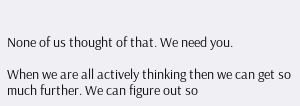None of us thought of that. We need you.

When we are all actively thinking then we can get so much further. We can figure out so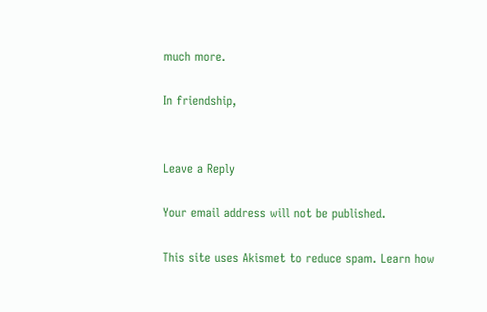much more.

In friendship,


Leave a Reply

Your email address will not be published.

This site uses Akismet to reduce spam. Learn how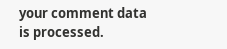your comment data is processed.